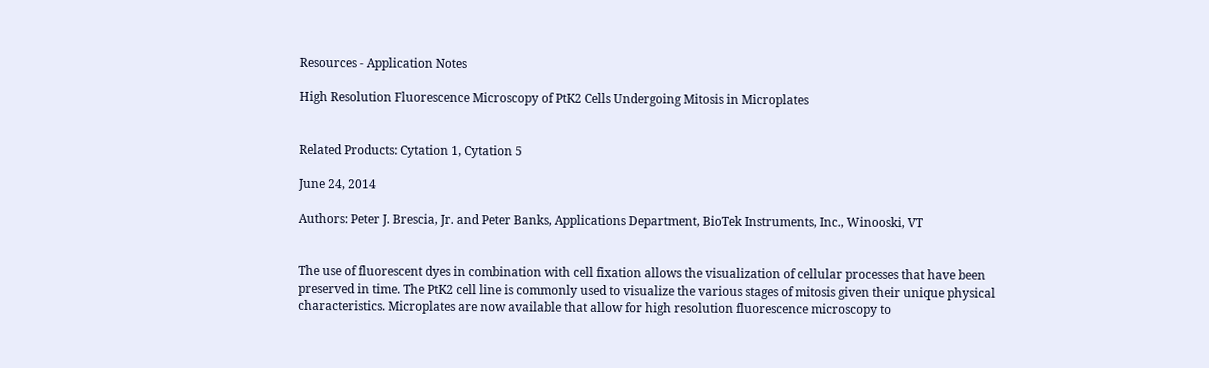Resources - Application Notes

High Resolution Fluorescence Microscopy of PtK2 Cells Undergoing Mitosis in Microplates


Related Products: Cytation 1, Cytation 5

June 24, 2014

Authors: Peter J. Brescia, Jr. and Peter Banks, Applications Department, BioTek Instruments, Inc., Winooski, VT


The use of fluorescent dyes in combination with cell fixation allows the visualization of cellular processes that have been preserved in time. The PtK2 cell line is commonly used to visualize the various stages of mitosis given their unique physical characteristics. Microplates are now available that allow for high resolution fluorescence microscopy to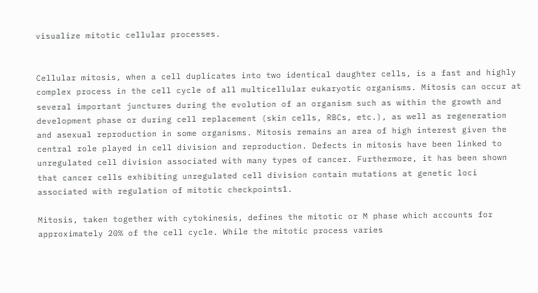visualize mitotic cellular processes.


Cellular mitosis, when a cell duplicates into two identical daughter cells, is a fast and highly complex process in the cell cycle of all multicellular eukaryotic organisms. Mitosis can occur at several important junctures during the evolution of an organism such as within the growth and development phase or during cell replacement (skin cells, RBCs, etc.), as well as regeneration and asexual reproduction in some organisms. Mitosis remains an area of high interest given the central role played in cell division and reproduction. Defects in mitosis have been linked to unregulated cell division associated with many types of cancer. Furthermore, it has been shown that cancer cells exhibiting unregulated cell division contain mutations at genetic loci associated with regulation of mitotic checkpoints1.

Mitosis, taken together with cytokinesis, defines the mitotic or M phase which accounts for approximately 20% of the cell cycle. While the mitotic process varies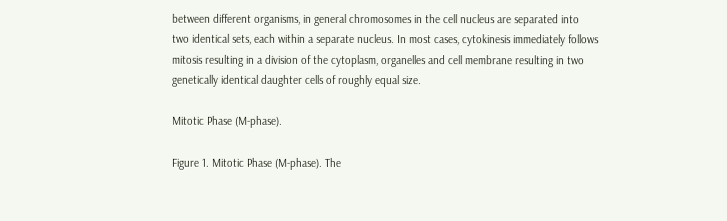between different organisms, in general chromosomes in the cell nucleus are separated into two identical sets, each within a separate nucleus. In most cases, cytokinesis immediately follows mitosis resulting in a division of the cytoplasm, organelles and cell membrane resulting in two genetically identical daughter cells of roughly equal size.

Mitotic Phase (M-phase).

Figure 1. Mitotic Phase (M-phase). The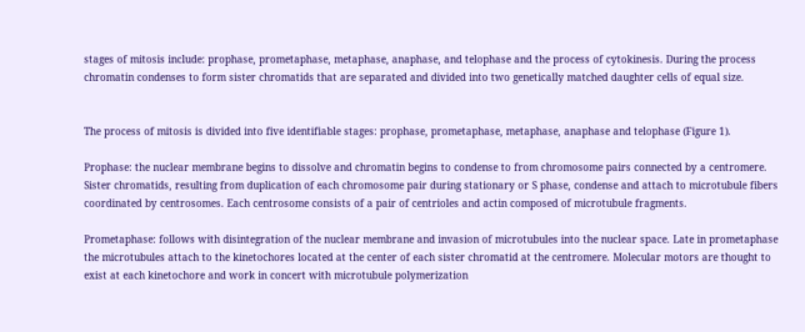stages of mitosis include: prophase, prometaphase, metaphase, anaphase, and telophase and the process of cytokinesis. During the process chromatin condenses to form sister chromatids that are separated and divided into two genetically matched daughter cells of equal size.


The process of mitosis is divided into five identifiable stages: prophase, prometaphase, metaphase, anaphase and telophase (Figure 1).

Prophase: the nuclear membrane begins to dissolve and chromatin begins to condense to from chromosome pairs connected by a centromere. Sister chromatids, resulting from duplication of each chromosome pair during stationary or S phase, condense and attach to microtubule fibers coordinated by centrosomes. Each centrosome consists of a pair of centrioles and actin composed of microtubule fragments.

Prometaphase: follows with disintegration of the nuclear membrane and invasion of microtubules into the nuclear space. Late in prometaphase the microtubules attach to the kinetochores located at the center of each sister chromatid at the centromere. Molecular motors are thought to exist at each kinetochore and work in concert with microtubule polymerization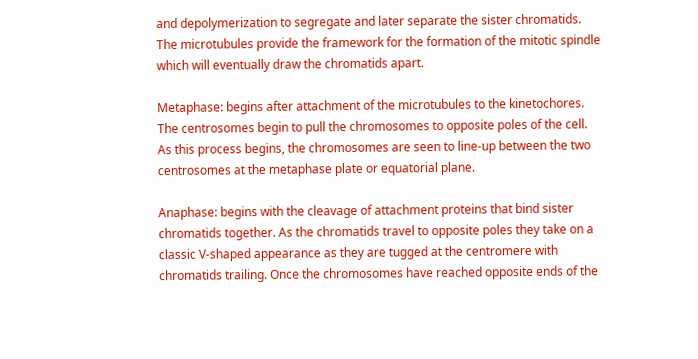and depolymerization to segregate and later separate the sister chromatids. The microtubules provide the framework for the formation of the mitotic spindle which will eventually draw the chromatids apart.

Metaphase: begins after attachment of the microtubules to the kinetochores. The centrosomes begin to pull the chromosomes to opposite poles of the cell. As this process begins, the chromosomes are seen to line-up between the two centrosomes at the metaphase plate or equatorial plane.

Anaphase: begins with the cleavage of attachment proteins that bind sister chromatids together. As the chromatids travel to opposite poles they take on a classic V-shaped appearance as they are tugged at the centromere with chromatids trailing. Once the chromosomes have reached opposite ends of the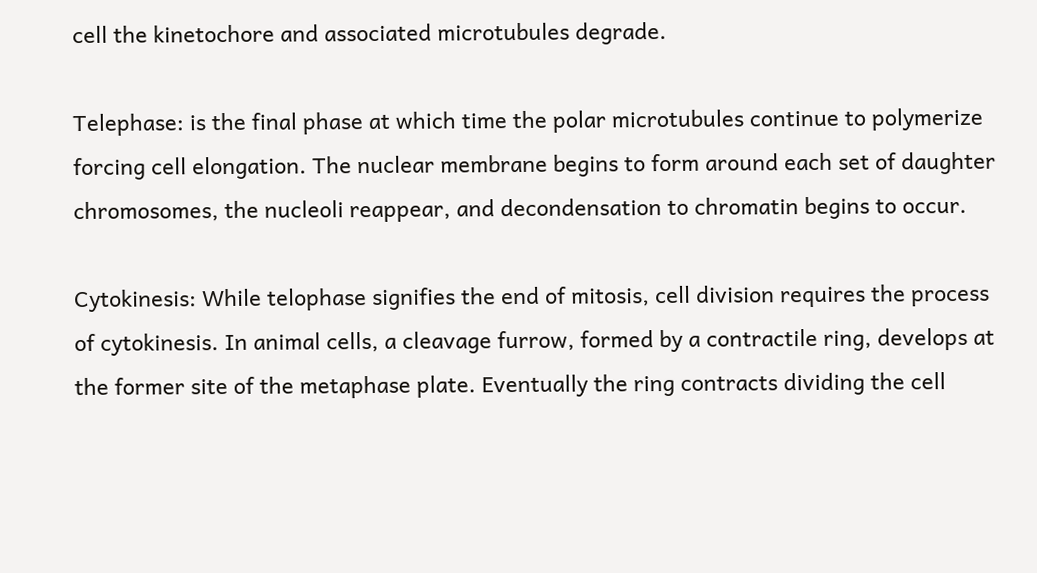cell the kinetochore and associated microtubules degrade.

Telephase: is the final phase at which time the polar microtubules continue to polymerize forcing cell elongation. The nuclear membrane begins to form around each set of daughter chromosomes, the nucleoli reappear, and decondensation to chromatin begins to occur.

Cytokinesis: While telophase signifies the end of mitosis, cell division requires the process of cytokinesis. In animal cells, a cleavage furrow, formed by a contractile ring, develops at the former site of the metaphase plate. Eventually the ring contracts dividing the cell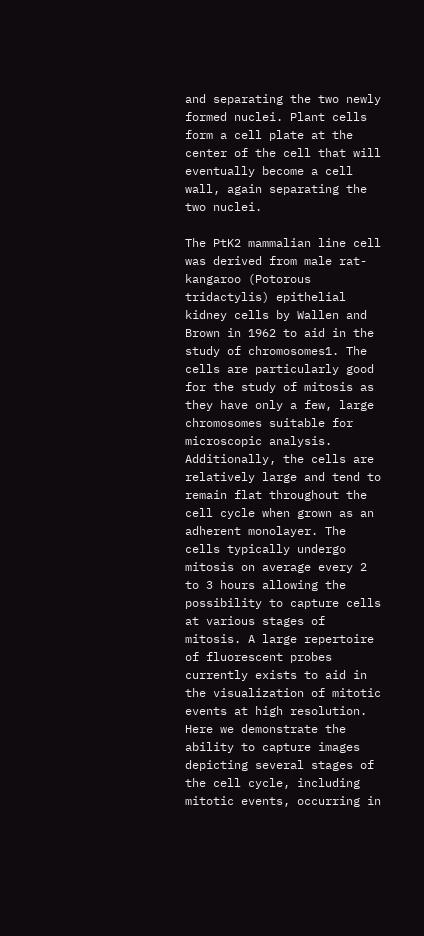and separating the two newly formed nuclei. Plant cells form a cell plate at the center of the cell that will eventually become a cell wall, again separating the two nuclei.

The PtK2 mammalian line cell was derived from male rat-kangaroo (Potorous tridactylis) epithelial kidney cells by Wallen and Brown in 1962 to aid in the study of chromosomes1. The cells are particularly good for the study of mitosis as they have only a few, large chromosomes suitable for microscopic analysis. Additionally, the cells are relatively large and tend to remain flat throughout the cell cycle when grown as an adherent monolayer. The cells typically undergo mitosis on average every 2 to 3 hours allowing the possibility to capture cells at various stages of mitosis. A large repertoire of fluorescent probes currently exists to aid in the visualization of mitotic events at high resolution. Here we demonstrate the ability to capture images depicting several stages of the cell cycle, including mitotic events, occurring in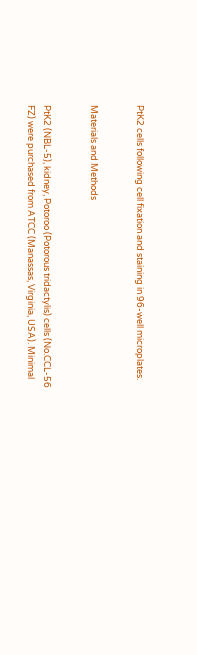PtK2 cells following cell fixation and staining in 96-well microplates.


Materials and Methods


PtK2 (NBL-5), kidney, Potoroo (Potorous tridactylis) cells (No.CCL-56 FZ) were purchased from ATCC (Manassas, Virginia, USA). Minimal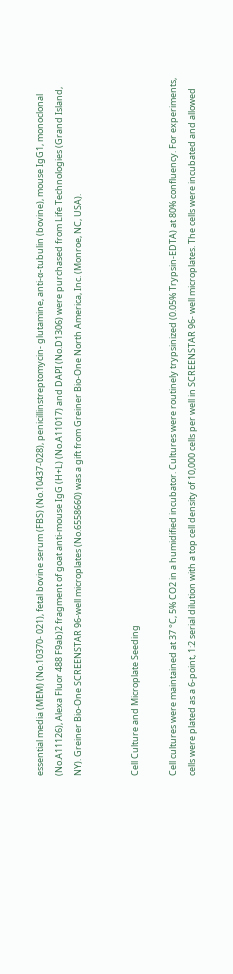essential media (MEM) (No.10370- 021), fetal bovine serum (FBS) (No.10437-028), penicillinstreptomycin- glutamine, anti-α-tubulin (bovine), mouse IgG1, monoclonal (No.A11126), Alexa Fluor 488 F9ab)2 fragment of goat anti-mouse IgG (H+L) (No.A11017) and DAPI (No.D1306) were purchased from Life Technologies (Grand Island, NY). Greiner Bio-One SCREENSTAR 96-well microplates (No.6558660) was a gift from Greiner Bio-One North America, Inc. (Monroe, NC, USA).


Cell Culture and Microplate Seeding

Cell cultures were maintained at 37 °C, 5% CO2 in a humidified incubator. Cultures were routinely trypsinized (0.05% Trypsin-EDTA) at 80% confluency. For experiments, cells were plated as a 6-point, 1:2 serial dilution with a top cell density of 10,000 cells per well in SCREENSTAR 96- well microplates. The cells were incubated and allowed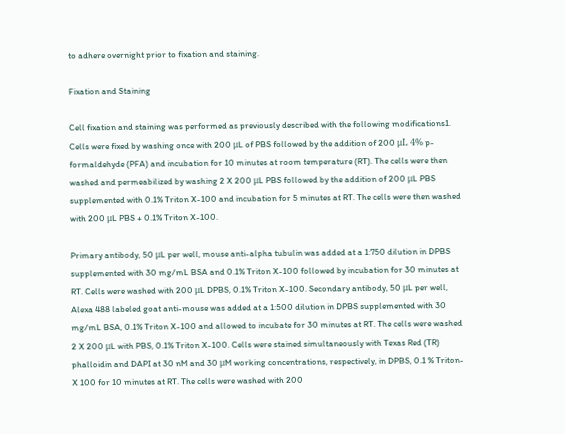to adhere overnight prior to fixation and staining.

Fixation and Staining

Cell fixation and staining was performed as previously described with the following modifications1. Cells were fixed by washing once with 200 μL of PBS followed by the addition of 200 μL 4% p-formaldehyde (PFA) and incubation for 10 minutes at room temperature (RT). The cells were then washed and permeabilized by washing 2 X 200 μL PBS followed by the addition of 200 μL PBS supplemented with 0.1% Triton X-100 and incubation for 5 minutes at RT. The cells were then washed with 200 μL PBS + 0.1% Triton X-100.

Primary antibody, 50 μL per well, mouse anti-alpha tubulin was added at a 1:750 dilution in DPBS supplemented with 30 mg/mL BSA and 0.1% Triton X-100 followed by incubation for 30 minutes at RT. Cells were washed with 200 μL DPBS, 0.1% Triton X-100. Secondary antibody, 50 μL per well, Alexa 488 labeled goat anti-mouse was added at a 1:500 dilution in DPBS supplemented with 30 mg/mL BSA, 0.1% Triton X-100 and allowed to incubate for 30 minutes at RT. The cells were washed 2 X 200 μL with PBS, 0.1% Triton X-100. Cells were stained simultaneously with Texas Red (TR) phalloidin and DAPI at 30 nM and 30 μM working concentrations, respectively, in DPBS, 0.1 % Triton-X 100 for 10 minutes at RT. The cells were washed with 200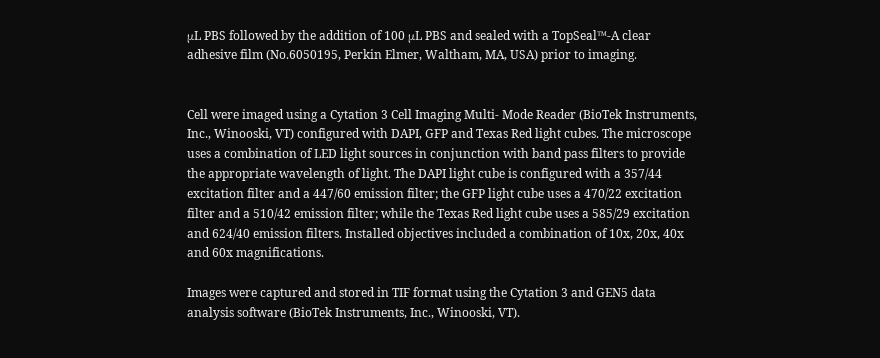μL PBS followed by the addition of 100 μL PBS and sealed with a TopSeal™-A clear adhesive film (No.6050195, Perkin Elmer, Waltham, MA, USA) prior to imaging.


Cell were imaged using a Cytation 3 Cell Imaging Multi- Mode Reader (BioTek Instruments, Inc., Winooski, VT) configured with DAPI, GFP and Texas Red light cubes. The microscope uses a combination of LED light sources in conjunction with band pass filters to provide the appropriate wavelength of light. The DAPI light cube is configured with a 357/44 excitation filter and a 447/60 emission filter; the GFP light cube uses a 470/22 excitation filter and a 510/42 emission filter; while the Texas Red light cube uses a 585/29 excitation and 624/40 emission filters. Installed objectives included a combination of 10x, 20x, 40x and 60x magnifications.

Images were captured and stored in TIF format using the Cytation 3 and GEN5 data analysis software (BioTek Instruments, Inc., Winooski, VT).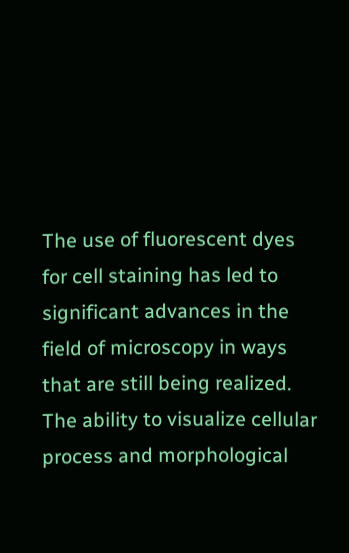The use of fluorescent dyes for cell staining has led to significant advances in the field of microscopy in ways that are still being realized. The ability to visualize cellular process and morphological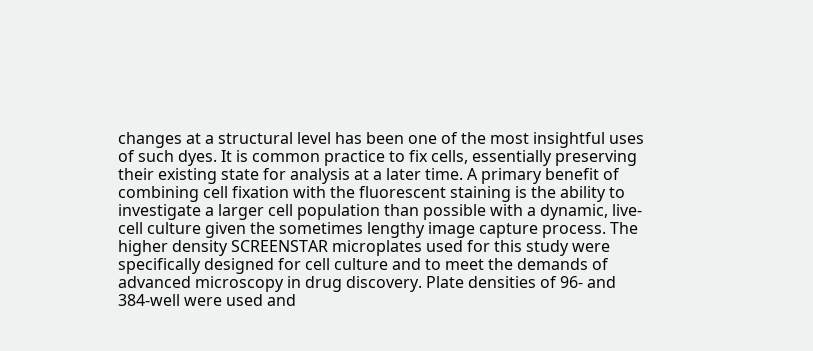changes at a structural level has been one of the most insightful uses of such dyes. It is common practice to fix cells, essentially preserving their existing state for analysis at a later time. A primary benefit of combining cell fixation with the fluorescent staining is the ability to investigate a larger cell population than possible with a dynamic, live-cell culture given the sometimes lengthy image capture process. The higher density SCREENSTAR microplates used for this study were specifically designed for cell culture and to meet the demands of advanced microscopy in drug discovery. Plate densities of 96- and 384-well were used and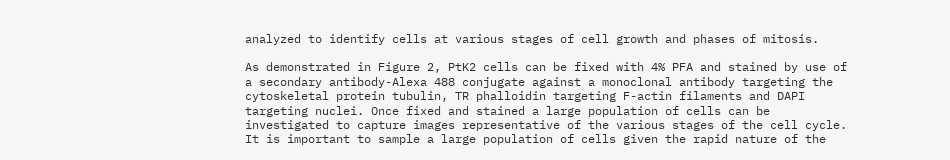analyzed to identify cells at various stages of cell growth and phases of mitosis.

As demonstrated in Figure 2, PtK2 cells can be fixed with 4% PFA and stained by use of a secondary antibody-Alexa 488 conjugate against a monoclonal antibody targeting the cytoskeletal protein tubulin, TR phalloidin targeting F-actin filaments and DAPI targeting nuclei. Once fixed and stained a large population of cells can be investigated to capture images representative of the various stages of the cell cycle. It is important to sample a large population of cells given the rapid nature of the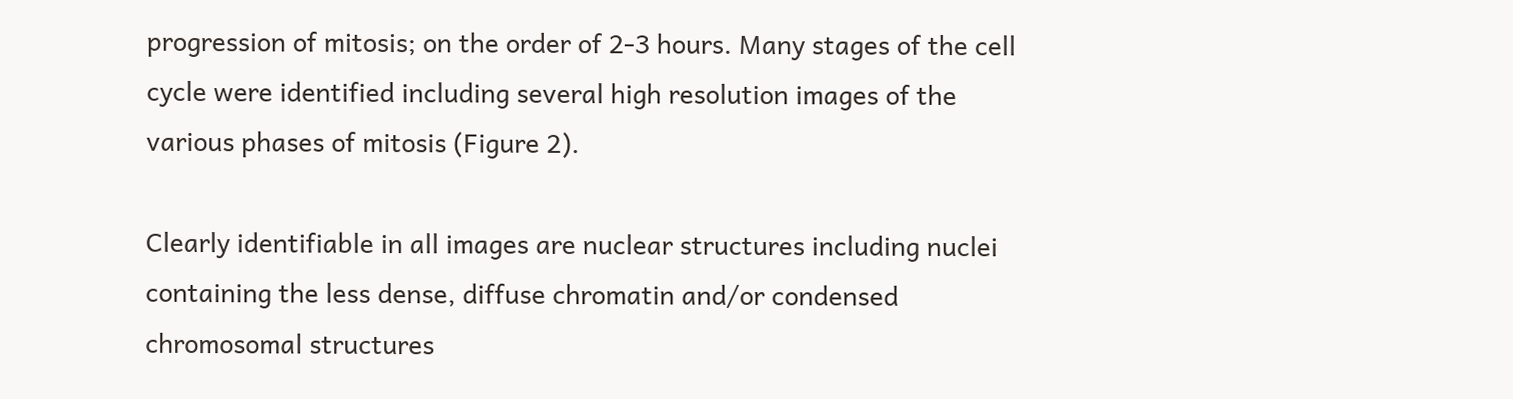progression of mitosis; on the order of 2-3 hours. Many stages of the cell cycle were identified including several high resolution images of the various phases of mitosis (Figure 2).

Clearly identifiable in all images are nuclear structures including nuclei containing the less dense, diffuse chromatin and/or condensed chromosomal structures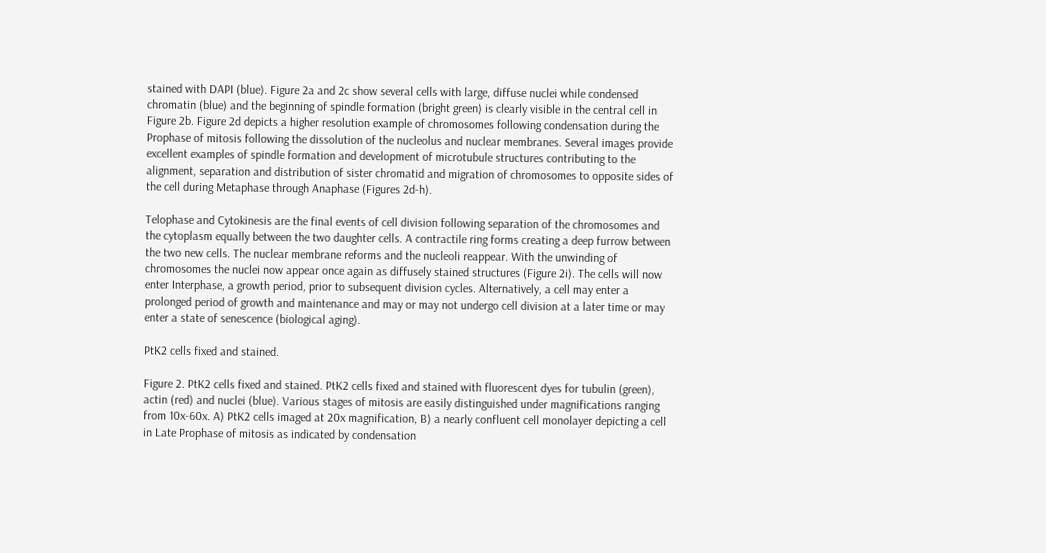stained with DAPI (blue). Figure 2a and 2c show several cells with large, diffuse nuclei while condensed chromatin (blue) and the beginning of spindle formation (bright green) is clearly visible in the central cell in Figure 2b. Figure 2d depicts a higher resolution example of chromosomes following condensation during the Prophase of mitosis following the dissolution of the nucleolus and nuclear membranes. Several images provide excellent examples of spindle formation and development of microtubule structures contributing to the alignment, separation and distribution of sister chromatid and migration of chromosomes to opposite sides of the cell during Metaphase through Anaphase (Figures 2d-h).

Telophase and Cytokinesis are the final events of cell division following separation of the chromosomes and the cytoplasm equally between the two daughter cells. A contractile ring forms creating a deep furrow between the two new cells. The nuclear membrane reforms and the nucleoli reappear. With the unwinding of chromosomes the nuclei now appear once again as diffusely stained structures (Figure 2i). The cells will now enter Interphase, a growth period, prior to subsequent division cycles. Alternatively, a cell may enter a prolonged period of growth and maintenance and may or may not undergo cell division at a later time or may enter a state of senescence (biological aging).

PtK2 cells fixed and stained.

Figure 2. PtK2 cells fixed and stained. PtK2 cells fixed and stained with fluorescent dyes for tubulin (green), actin (red) and nuclei (blue). Various stages of mitosis are easily distinguished under magnifications ranging from 10x-60x. A) PtK2 cells imaged at 20x magnification, B) a nearly confluent cell monolayer depicting a cell in Late Prophase of mitosis as indicated by condensation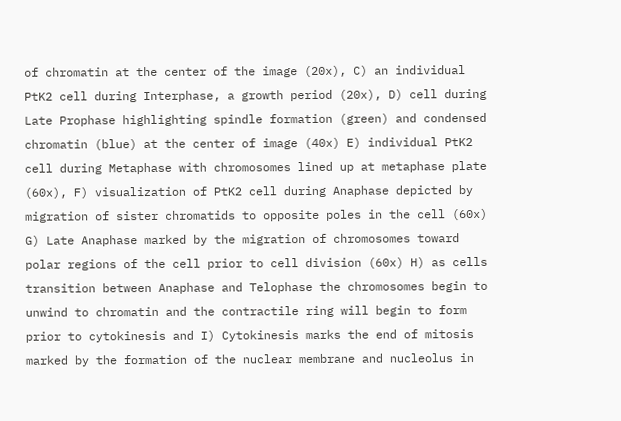of chromatin at the center of the image (20x), C) an individual PtK2 cell during Interphase, a growth period (20x), D) cell during Late Prophase highlighting spindle formation (green) and condensed chromatin (blue) at the center of image (40x) E) individual PtK2 cell during Metaphase with chromosomes lined up at metaphase plate (60x), F) visualization of PtK2 cell during Anaphase depicted by migration of sister chromatids to opposite poles in the cell (60x) G) Late Anaphase marked by the migration of chromosomes toward polar regions of the cell prior to cell division (60x) H) as cells transition between Anaphase and Telophase the chromosomes begin to unwind to chromatin and the contractile ring will begin to form prior to cytokinesis and I) Cytokinesis marks the end of mitosis marked by the formation of the nuclear membrane and nucleolus in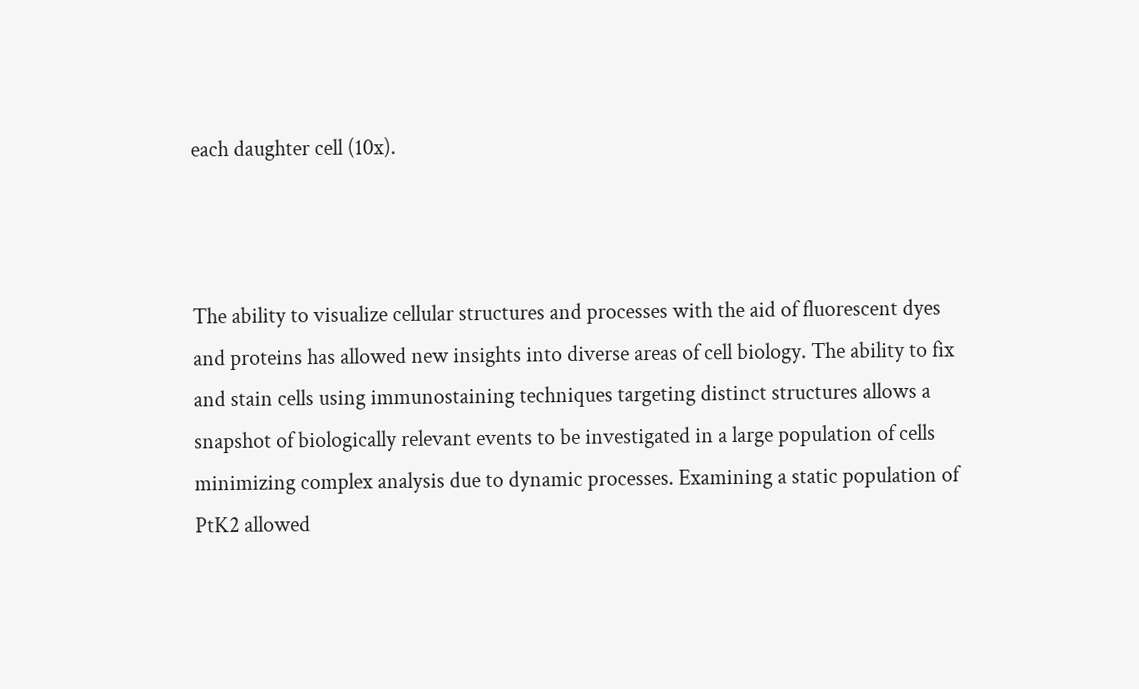each daughter cell (10x).



The ability to visualize cellular structures and processes with the aid of fluorescent dyes and proteins has allowed new insights into diverse areas of cell biology. The ability to fix and stain cells using immunostaining techniques targeting distinct structures allows a snapshot of biologically relevant events to be investigated in a large population of cells minimizing complex analysis due to dynamic processes. Examining a static population of PtK2 allowed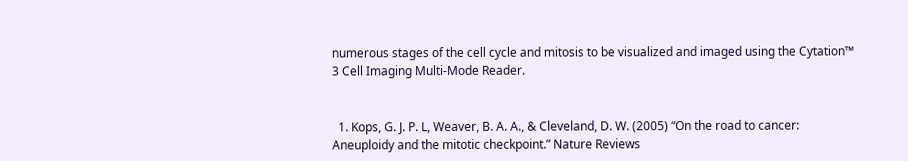numerous stages of the cell cycle and mitosis to be visualized and imaged using the Cytation™ 3 Cell Imaging Multi-Mode Reader.


  1. Kops, G. J. P. L, Weaver, B. A. A., & Cleveland, D. W. (2005) “On the road to cancer: Aneuploidy and the mitotic checkpoint.” Nature Reviews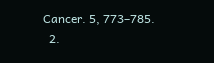Cancer. 5, 773–785.
  2.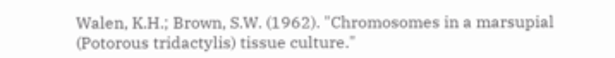Walen, K.H.; Brown, S.W. (1962). "Chromosomes in a marsupial (Potorous tridactylis) tissue culture."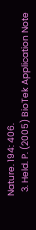Nature. 194: 406.
  3. Held. P. (2005) BioTek Application Note